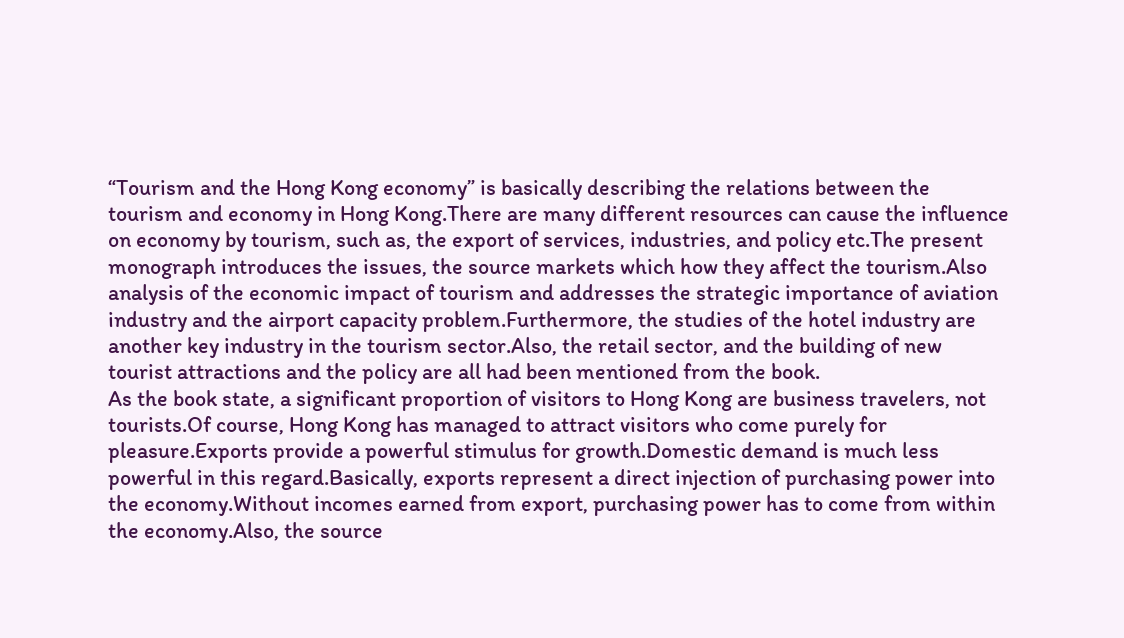“Tourism and the Hong Kong economy” is basically describing the relations between the tourism and economy in Hong Kong.There are many different resources can cause the influence on economy by tourism, such as, the export of services, industries, and policy etc.The present monograph introduces the issues, the source markets which how they affect the tourism.Also analysis of the economic impact of tourism and addresses the strategic importance of aviation industry and the airport capacity problem.Furthermore, the studies of the hotel industry are another key industry in the tourism sector.Also, the retail sector, and the building of new tourist attractions and the policy are all had been mentioned from the book.
As the book state, a significant proportion of visitors to Hong Kong are business travelers, not tourists.Of course, Hong Kong has managed to attract visitors who come purely for pleasure.Exports provide a powerful stimulus for growth.Domestic demand is much less powerful in this regard.Basically, exports represent a direct injection of purchasing power into the economy.Without incomes earned from export, purchasing power has to come from within the economy.Also, the source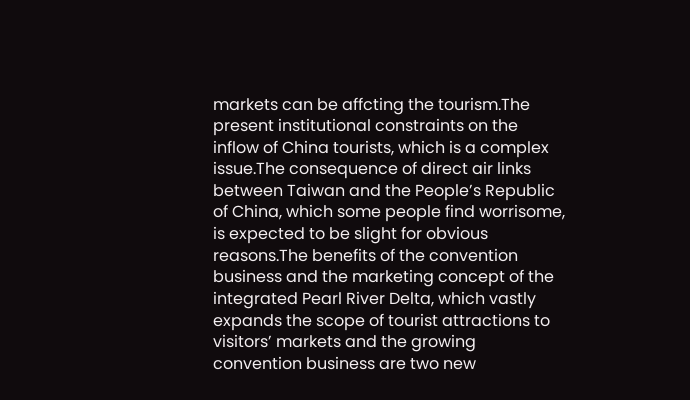markets can be affcting the tourism.The present institutional constraints on the inflow of China tourists, which is a complex issue.The consequence of direct air links between Taiwan and the People’s Republic of China, which some people find worrisome, is expected to be slight for obvious reasons.The benefits of the convention business and the marketing concept of the integrated Pearl River Delta, which vastly expands the scope of tourist attractions to visitors’ markets and the growing convention business are two new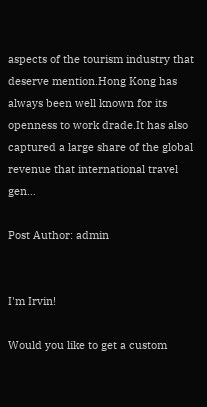aspects of the tourism industry that deserve mention.Hong Kong has always been well known for its openness to work drade.It has also captured a large share of the global revenue that international travel gen…

Post Author: admin


I'm Irvin!

Would you like to get a custom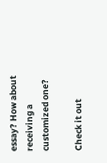essay? How about receiving a customized one?

Check it out